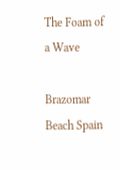The Foam of a Wave

Brazomar Beach Spain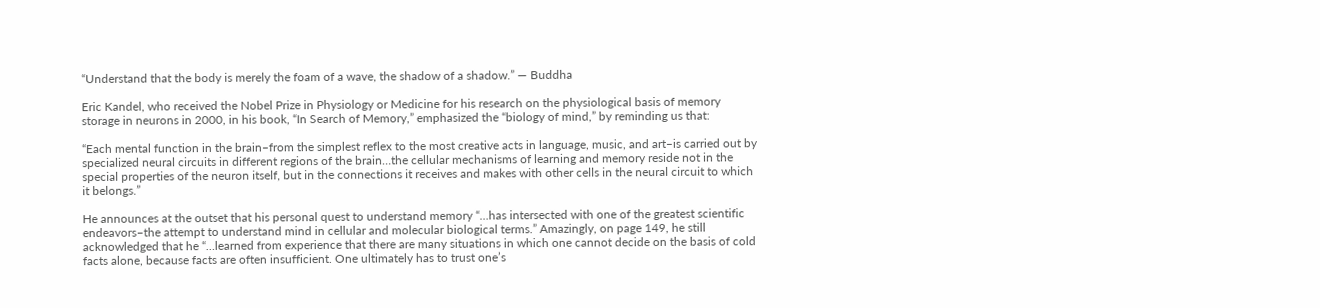“Understand that the body is merely the foam of a wave, the shadow of a shadow.” — Buddha

Eric Kandel, who received the Nobel Prize in Physiology or Medicine for his research on the physiological basis of memory storage in neurons in 2000, in his book, “In Search of Memory,” emphasized the “biology of mind,” by reminding us that:

“Each mental function in the brain–from the simplest reflex to the most creative acts in language, music, and art–is carried out by specialized neural circuits in different regions of the brain…the cellular mechanisms of learning and memory reside not in the special properties of the neuron itself, but in the connections it receives and makes with other cells in the neural circuit to which it belongs.”

He announces at the outset that his personal quest to understand memory “…has intersected with one of the greatest scientific endeavors–the attempt to understand mind in cellular and molecular biological terms.” Amazingly, on page 149, he still acknowledged that he “…learned from experience that there are many situations in which one cannot decide on the basis of cold facts alone, because facts are often insufficient. One ultimately has to trust one’s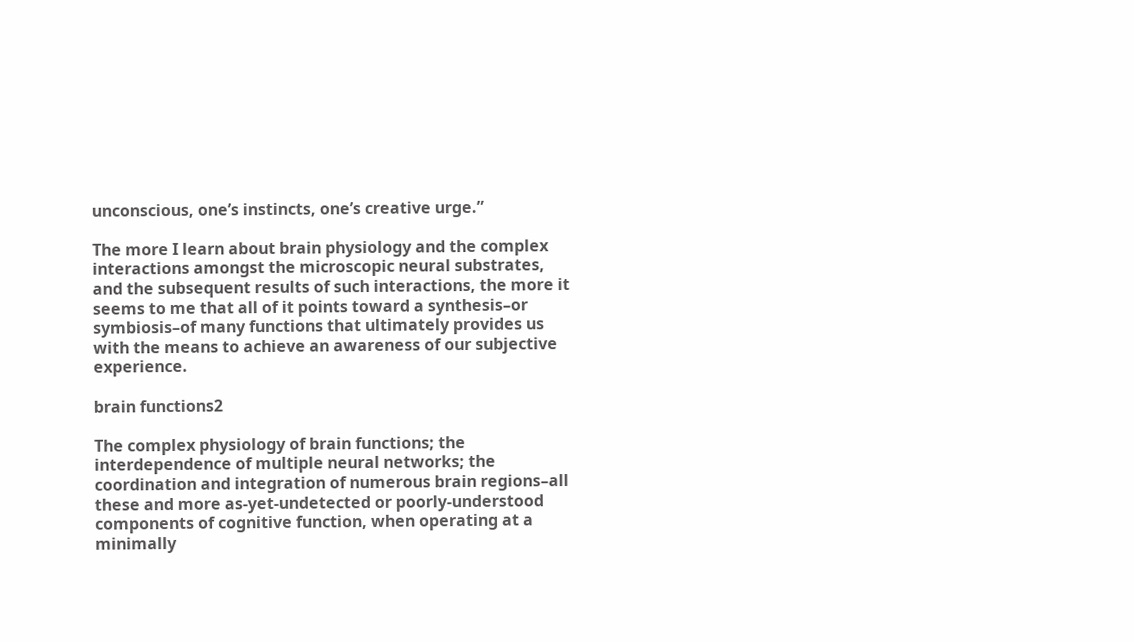unconscious, one’s instincts, one’s creative urge.”

The more I learn about brain physiology and the complex interactions amongst the microscopic neural substrates, and the subsequent results of such interactions, the more it seems to me that all of it points toward a synthesis–or symbiosis–of many functions that ultimately provides us with the means to achieve an awareness of our subjective experience.

brain functions2

The complex physiology of brain functions; the interdependence of multiple neural networks; the coordination and integration of numerous brain regions–all these and more as-yet-undetected or poorly-understood components of cognitive function, when operating at a minimally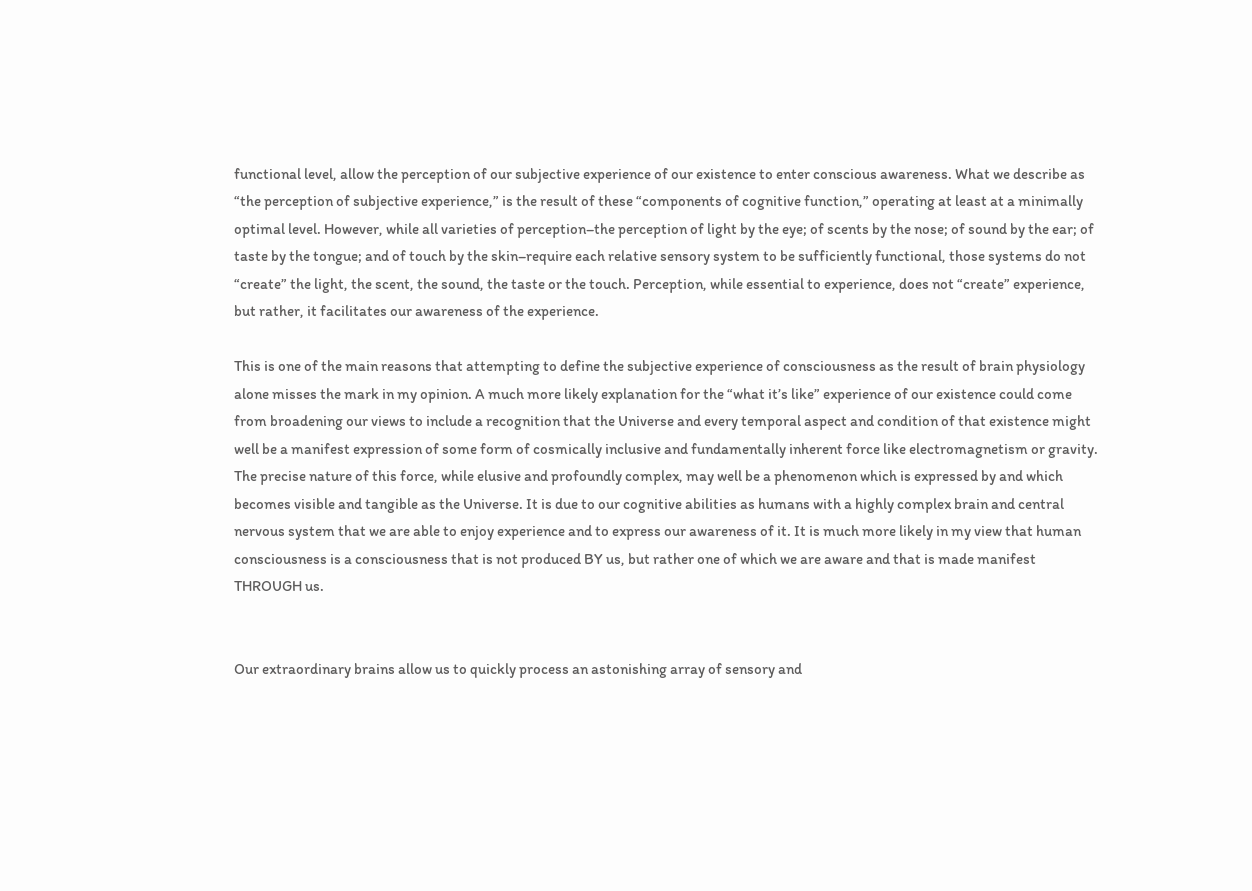functional level, allow the perception of our subjective experience of our existence to enter conscious awareness. What we describe as “the perception of subjective experience,” is the result of these “components of cognitive function,” operating at least at a minimally optimal level. However, while all varieties of perception–the perception of light by the eye; of scents by the nose; of sound by the ear; of taste by the tongue; and of touch by the skin–require each relative sensory system to be sufficiently functional, those systems do not “create” the light, the scent, the sound, the taste or the touch. Perception, while essential to experience, does not “create” experience, but rather, it facilitates our awareness of the experience.

This is one of the main reasons that attempting to define the subjective experience of consciousness as the result of brain physiology alone misses the mark in my opinion. A much more likely explanation for the “what it’s like” experience of our existence could come from broadening our views to include a recognition that the Universe and every temporal aspect and condition of that existence might well be a manifest expression of some form of cosmically inclusive and fundamentally inherent force like electromagnetism or gravity. The precise nature of this force, while elusive and profoundly complex, may well be a phenomenon which is expressed by and which becomes visible and tangible as the Universe. It is due to our cognitive abilities as humans with a highly complex brain and central nervous system that we are able to enjoy experience and to express our awareness of it. It is much more likely in my view that human consciousness is a consciousness that is not produced BY us, but rather one of which we are aware and that is made manifest THROUGH us.


Our extraordinary brains allow us to quickly process an astonishing array of sensory and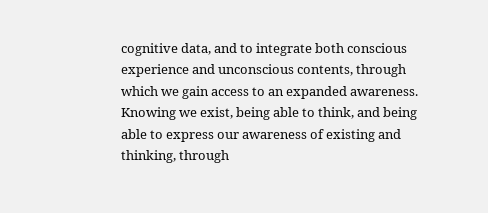cognitive data, and to integrate both conscious experience and unconscious contents, through which we gain access to an expanded awareness. Knowing we exist, being able to think, and being able to express our awareness of existing and thinking, through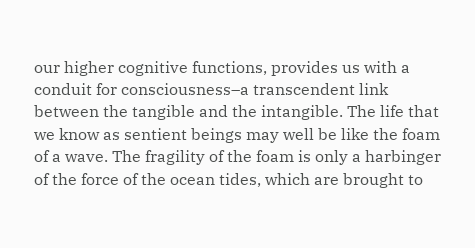our higher cognitive functions, provides us with a conduit for consciousness–a transcendent link between the tangible and the intangible. The life that we know as sentient beings may well be like the foam of a wave. The fragility of the foam is only a harbinger of the force of the ocean tides, which are brought to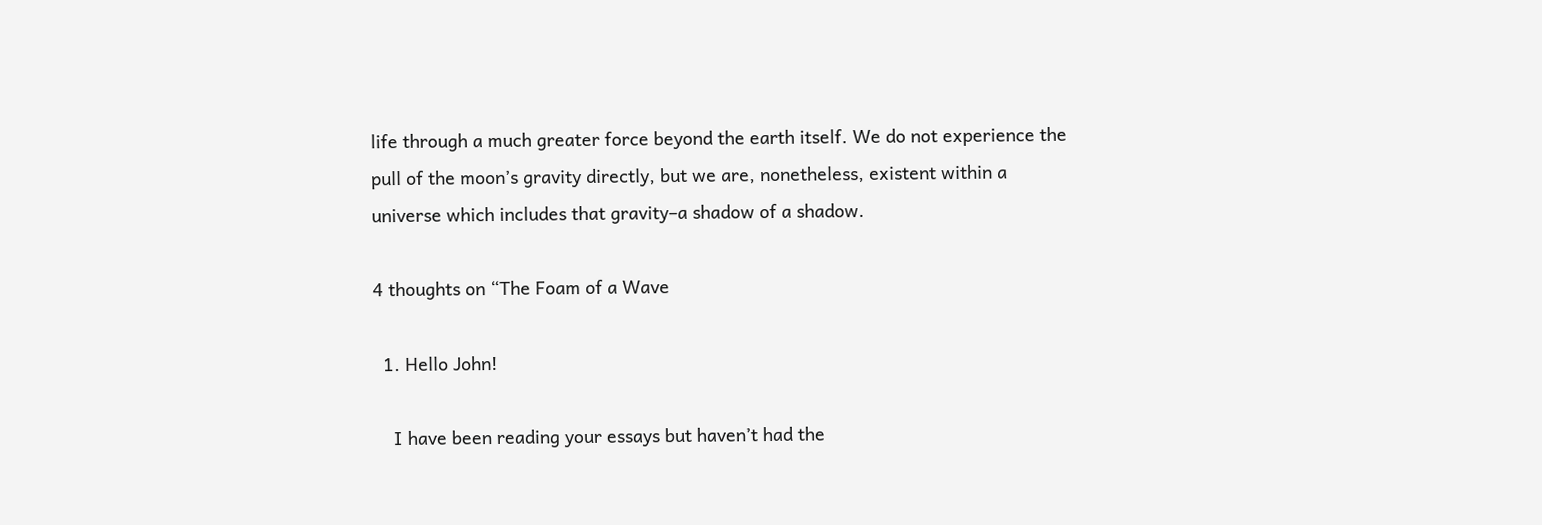life through a much greater force beyond the earth itself. We do not experience the pull of the moon’s gravity directly, but we are, nonetheless, existent within a universe which includes that gravity–a shadow of a shadow.

4 thoughts on “The Foam of a Wave

  1. Hello John!

    I have been reading your essays but haven’t had the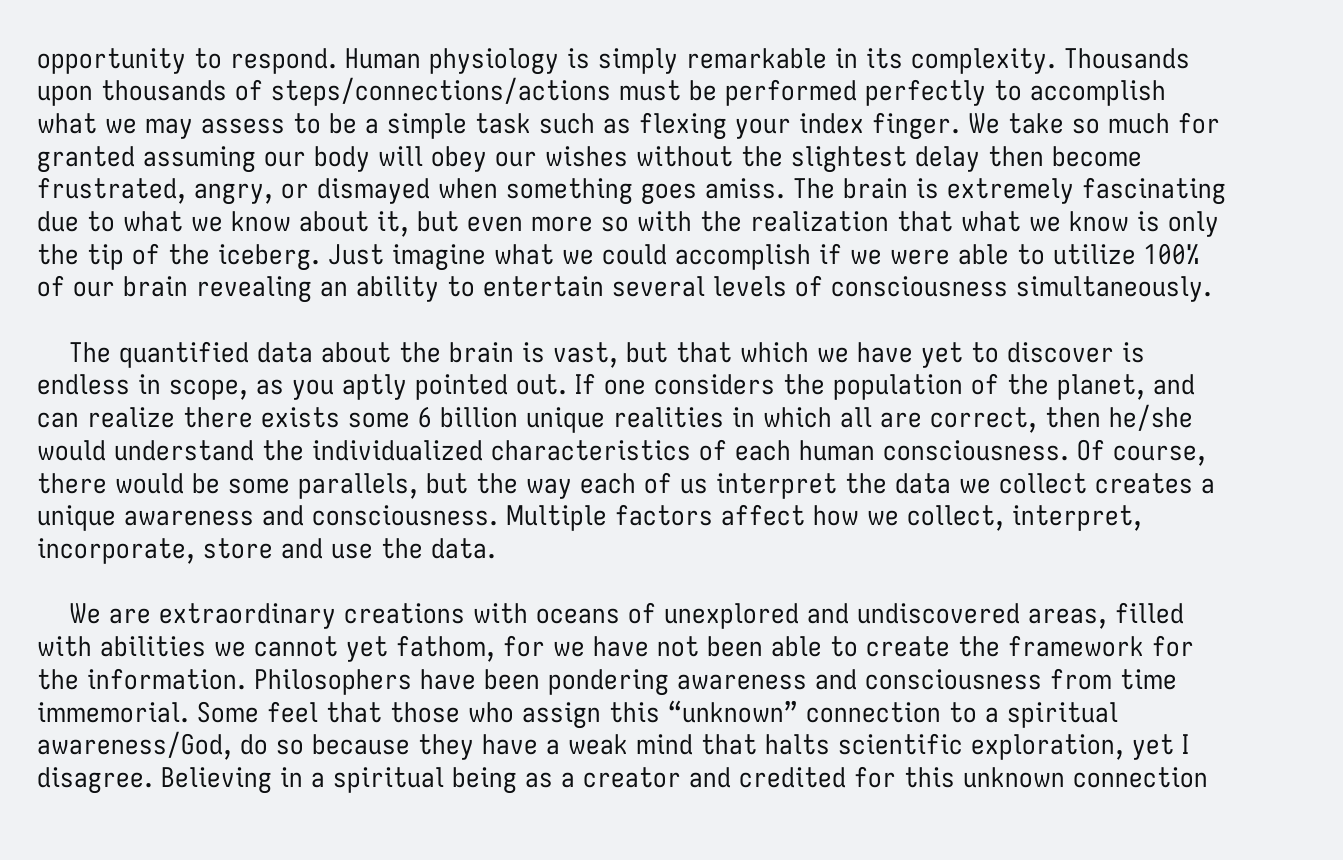opportunity to respond. Human physiology is simply remarkable in its complexity. Thousands upon thousands of steps/connections/actions must be performed perfectly to accomplish what we may assess to be a simple task such as flexing your index finger. We take so much for granted assuming our body will obey our wishes without the slightest delay then become frustrated, angry, or dismayed when something goes amiss. The brain is extremely fascinating due to what we know about it, but even more so with the realization that what we know is only the tip of the iceberg. Just imagine what we could accomplish if we were able to utilize 100% of our brain revealing an ability to entertain several levels of consciousness simultaneously.

    The quantified data about the brain is vast, but that which we have yet to discover is endless in scope, as you aptly pointed out. If one considers the population of the planet, and can realize there exists some 6 billion unique realities in which all are correct, then he/she would understand the individualized characteristics of each human consciousness. Of course, there would be some parallels, but the way each of us interpret the data we collect creates a unique awareness and consciousness. Multiple factors affect how we collect, interpret, incorporate, store and use the data.

    We are extraordinary creations with oceans of unexplored and undiscovered areas, filled with abilities we cannot yet fathom, for we have not been able to create the framework for the information. Philosophers have been pondering awareness and consciousness from time immemorial. Some feel that those who assign this “unknown” connection to a spiritual awareness/God, do so because they have a weak mind that halts scientific exploration, yet I disagree. Believing in a spiritual being as a creator and credited for this unknown connection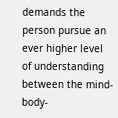demands the person pursue an ever higher level of understanding between the mind-body-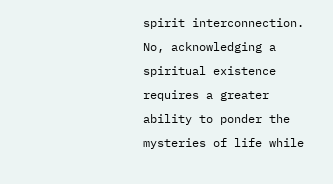spirit interconnection. No, acknowledging a spiritual existence requires a greater ability to ponder the mysteries of life while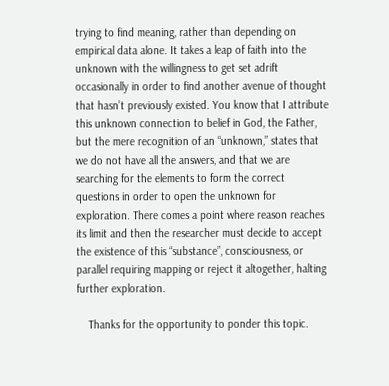trying to find meaning, rather than depending on empirical data alone. It takes a leap of faith into the unknown with the willingness to get set adrift occasionally in order to find another avenue of thought that hasn’t previously existed. You know that I attribute this unknown connection to belief in God, the Father, but the mere recognition of an “unknown,” states that we do not have all the answers, and that we are searching for the elements to form the correct questions in order to open the unknown for exploration. There comes a point where reason reaches its limit and then the researcher must decide to accept the existence of this “substance”, consciousness, or parallel requiring mapping or reject it altogether, halting further exploration.

    Thanks for the opportunity to ponder this topic.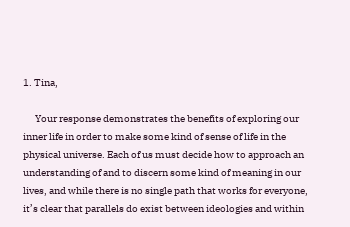1. Tina,

      Your response demonstrates the benefits of exploring our inner life in order to make some kind of sense of life in the physical universe. Each of us must decide how to approach an understanding of and to discern some kind of meaning in our lives, and while there is no single path that works for everyone, it’s clear that parallels do exist between ideologies and within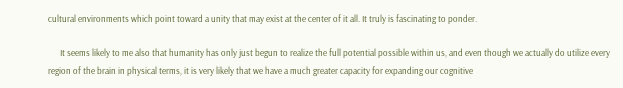cultural environments which point toward a unity that may exist at the center of it all. It truly is fascinating to ponder.

      It seems likely to me also that humanity has only just begun to realize the full potential possible within us, and even though we actually do utilize every region of the brain in physical terms, it is very likely that we have a much greater capacity for expanding our cognitive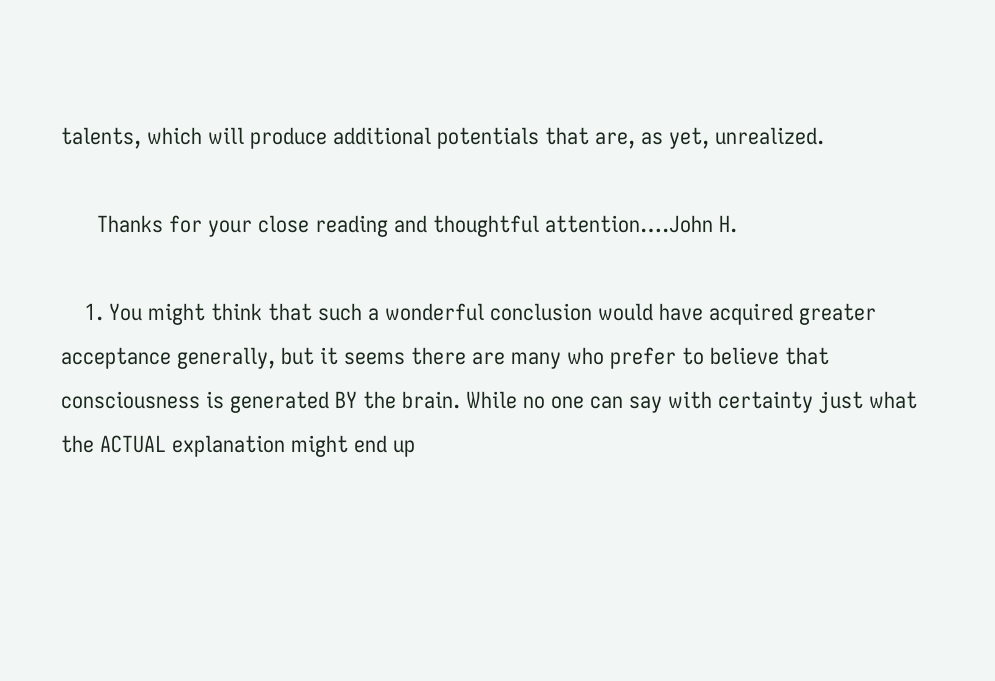talents, which will produce additional potentials that are, as yet, unrealized.

      Thanks for your close reading and thoughtful attention….John H.

    1. You might think that such a wonderful conclusion would have acquired greater acceptance generally, but it seems there are many who prefer to believe that consciousness is generated BY the brain. While no one can say with certainty just what the ACTUAL explanation might end up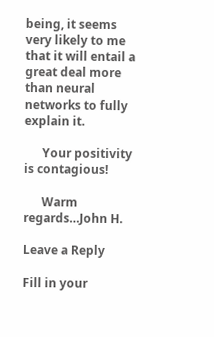being, it seems very likely to me that it will entail a great deal more than neural networks to fully explain it.

      Your positivity is contagious!

      Warm regards…John H.

Leave a Reply

Fill in your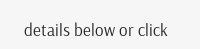details below or click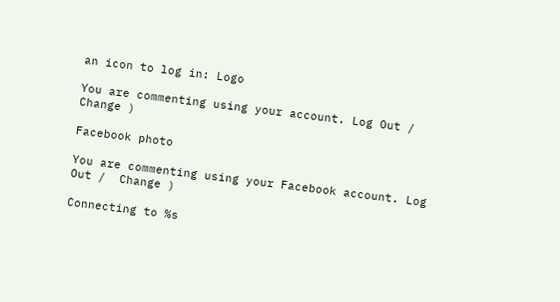an icon to log in: Logo

You are commenting using your account. Log Out /  Change )

Facebook photo

You are commenting using your Facebook account. Log Out /  Change )

Connecting to %s